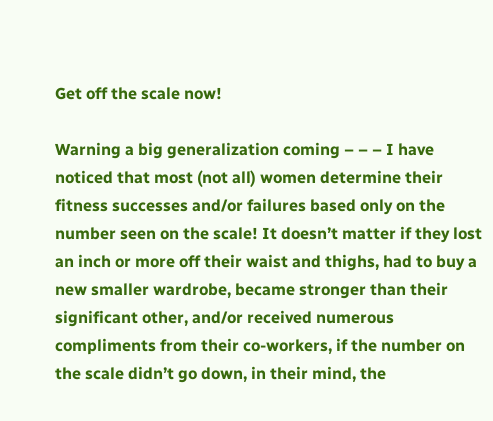Get off the scale now!

Warning a big generalization coming – – – I have noticed that most (not all) women determine their fitness successes and/or failures based only on the number seen on the scale! It doesn’t matter if they lost an inch or more off their waist and thighs, had to buy a new smaller wardrobe, became stronger than their significant other, and/or received numerous compliments from their co-workers, if the number on the scale didn’t go down, in their mind, the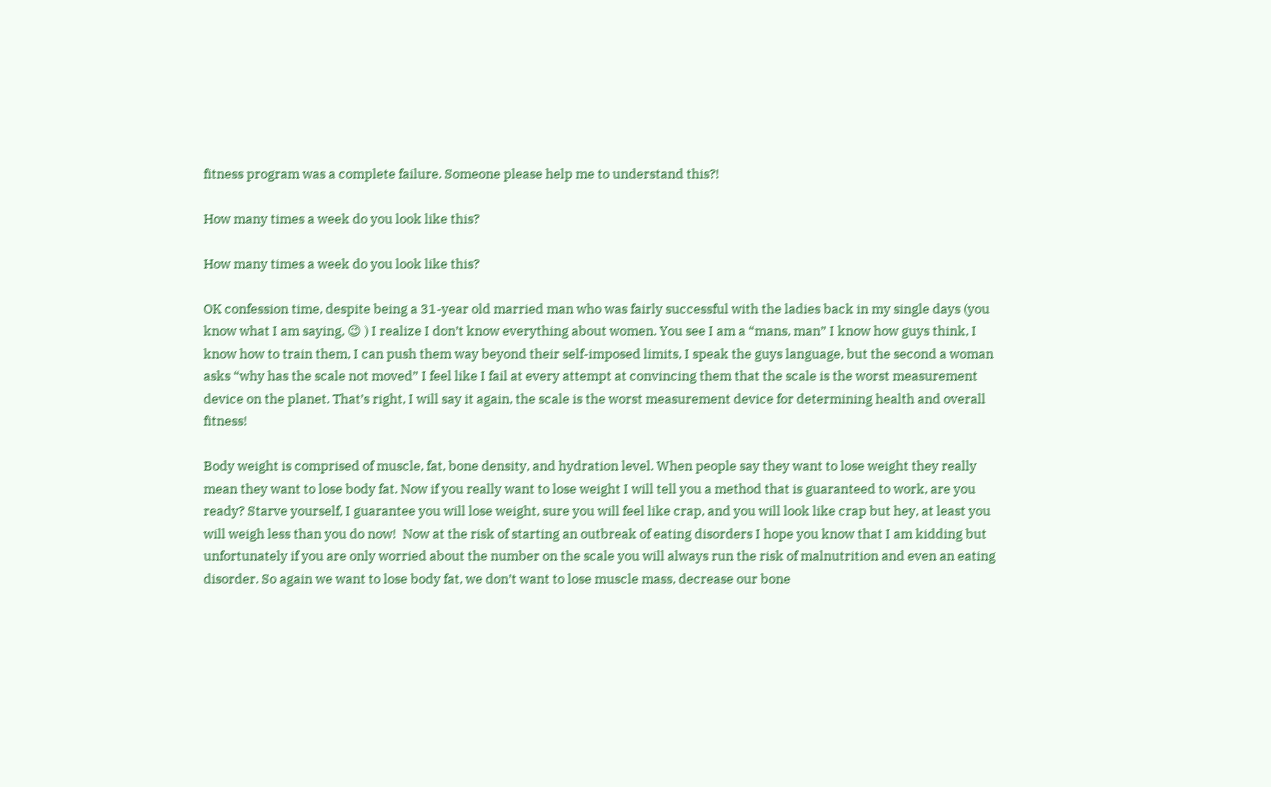fitness program was a complete failure. Someone please help me to understand this?!

How many times a week do you look like this?

How many times a week do you look like this?

OK confession time, despite being a 31-year old married man who was fairly successful with the ladies back in my single days (you know what I am saying, 😉 ) I realize I don’t know everything about women. You see I am a “mans, man” I know how guys think, I know how to train them, I can push them way beyond their self-imposed limits, I speak the guys language, but the second a woman asks “why has the scale not moved” I feel like I fail at every attempt at convincing them that the scale is the worst measurement device on the planet. That’s right, I will say it again, the scale is the worst measurement device for determining health and overall fitness!

Body weight is comprised of muscle, fat, bone density, and hydration level. When people say they want to lose weight they really mean they want to lose body fat. Now if you really want to lose weight I will tell you a method that is guaranteed to work, are you ready? Starve yourself, I guarantee you will lose weight, sure you will feel like crap, and you will look like crap but hey, at least you will weigh less than you do now!  Now at the risk of starting an outbreak of eating disorders I hope you know that I am kidding but unfortunately if you are only worried about the number on the scale you will always run the risk of malnutrition and even an eating disorder. So again we want to lose body fat, we don’t want to lose muscle mass, decrease our bone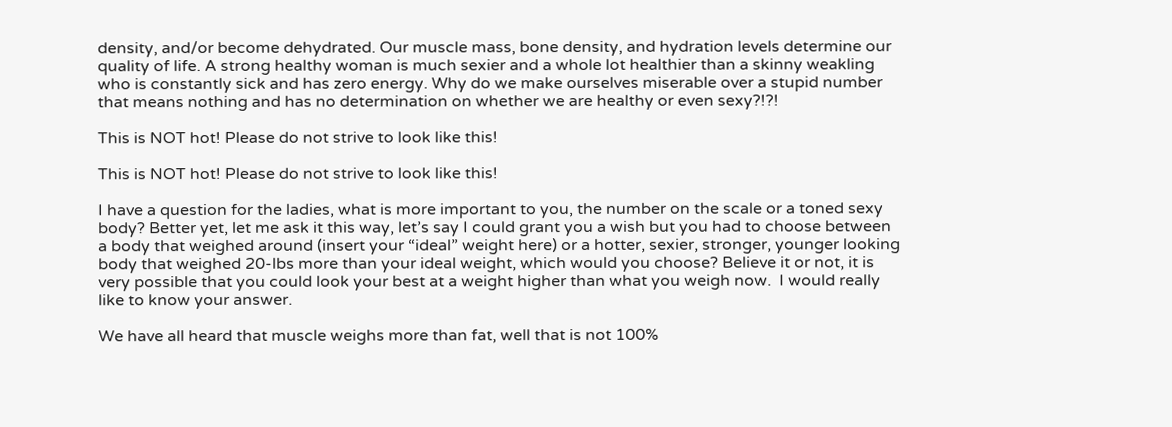density, and/or become dehydrated. Our muscle mass, bone density, and hydration levels determine our quality of life. A strong healthy woman is much sexier and a whole lot healthier than a skinny weakling who is constantly sick and has zero energy. Why do we make ourselves miserable over a stupid number that means nothing and has no determination on whether we are healthy or even sexy?!?!

This is NOT hot! Please do not strive to look like this!

This is NOT hot! Please do not strive to look like this!

I have a question for the ladies, what is more important to you, the number on the scale or a toned sexy body? Better yet, let me ask it this way, let’s say I could grant you a wish but you had to choose between a body that weighed around (insert your “ideal” weight here) or a hotter, sexier, stronger, younger looking body that weighed 20-lbs more than your ideal weight, which would you choose? Believe it or not, it is very possible that you could look your best at a weight higher than what you weigh now.  I would really like to know your answer.

We have all heard that muscle weighs more than fat, well that is not 100%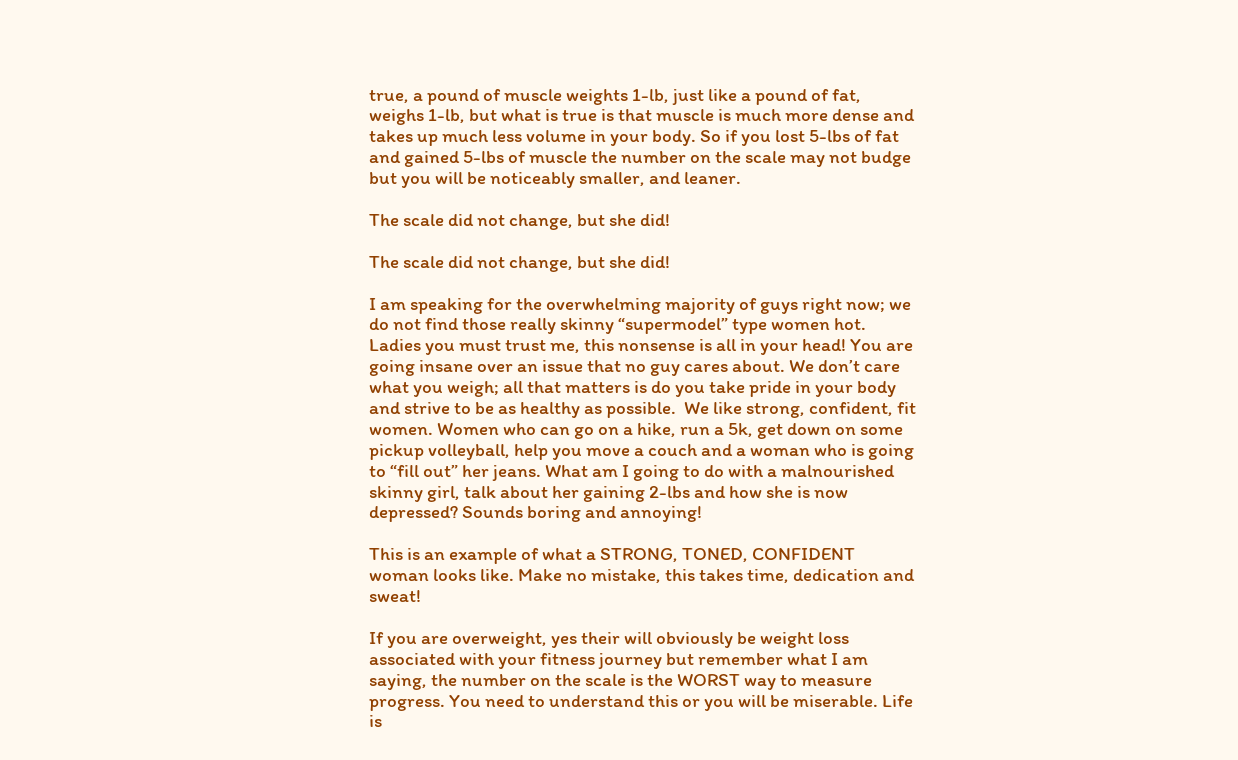true, a pound of muscle weights 1-lb, just like a pound of fat, weighs 1-lb, but what is true is that muscle is much more dense and takes up much less volume in your body. So if you lost 5-lbs of fat and gained 5-lbs of muscle the number on the scale may not budge but you will be noticeably smaller, and leaner.

The scale did not change, but she did!

The scale did not change, but she did!

I am speaking for the overwhelming majority of guys right now; we do not find those really skinny “supermodel” type women hot. Ladies you must trust me, this nonsense is all in your head! You are going insane over an issue that no guy cares about. We don’t care what you weigh; all that matters is do you take pride in your body and strive to be as healthy as possible.  We like strong, confident, fit women. Women who can go on a hike, run a 5k, get down on some pickup volleyball, help you move a couch and a woman who is going to “fill out” her jeans. What am I going to do with a malnourished skinny girl, talk about her gaining 2-lbs and how she is now depressed? Sounds boring and annoying!

This is an example of what a STRONG, TONED, CONFIDENT woman looks like. Make no mistake, this takes time, dedication and sweat!

If you are overweight, yes their will obviously be weight loss associated with your fitness journey but remember what I am saying, the number on the scale is the WORST way to measure progress. You need to understand this or you will be miserable. Life is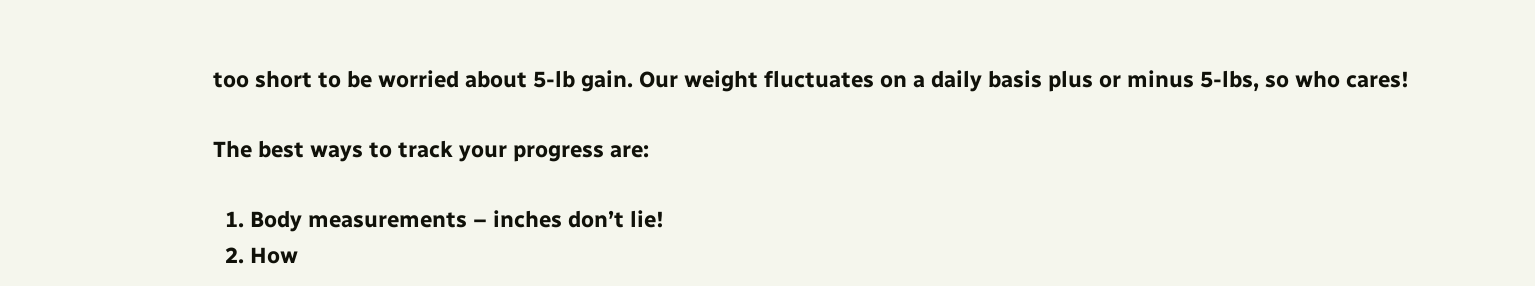too short to be worried about 5-lb gain. Our weight fluctuates on a daily basis plus or minus 5-lbs, so who cares!

The best ways to track your progress are:

  1. Body measurements – inches don’t lie!
  2. How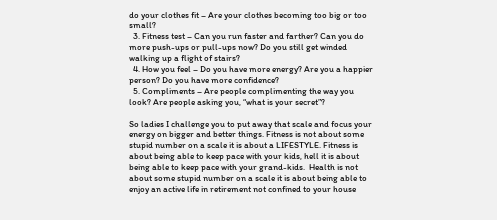do your clothes fit – Are your clothes becoming too big or too small?
  3. Fitness test – Can you run faster and farther? Can you do more push-ups or pull-ups now? Do you still get winded walking up a flight of stairs?
  4. How you feel – Do you have more energy? Are you a happier person? Do you have more confidence?
  5. Compliments – Are people complimenting the way you look? Are people asking you, “what is your secret”?

So ladies I challenge you to put away that scale and focus your energy on bigger and better things. Fitness is not about some stupid number on a scale it is about a LIFESTYLE. Fitness is about being able to keep pace with your kids, hell it is about being able to keep pace with your grand-kids.  Health is not about some stupid number on a scale it is about being able to enjoy an active life in retirement not confined to your house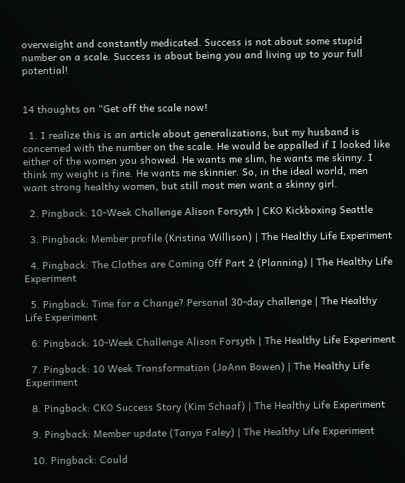overweight and constantly medicated. Success is not about some stupid number on a scale. Success is about being you and living up to your full potential!


14 thoughts on “Get off the scale now!

  1. I realize this is an article about generalizations, but my husband is concerned with the number on the scale. He would be appalled if I looked like either of the women you showed. He wants me slim, he wants me skinny. I think my weight is fine. He wants me skinnier. So, in the ideal world, men want strong healthy women, but still most men want a skinny girl.

  2. Pingback: 10-Week Challenge Alison Forsyth | CKO Kickboxing Seattle

  3. Pingback: Member profile (Kristina Willison) | The Healthy Life Experiment

  4. Pingback: The Clothes are Coming Off Part 2 (Planning) | The Healthy Life Experiment

  5. Pingback: Time for a Change? Personal 30-day challenge | The Healthy Life Experiment

  6. Pingback: 10-Week Challenge Alison Forsyth | The Healthy Life Experiment

  7. Pingback: 10 Week Transformation (JoAnn Bowen) | The Healthy Life Experiment

  8. Pingback: CKO Success Story (Kim Schaaf) | The Healthy Life Experiment

  9. Pingback: Member update (Tanya Faley) | The Healthy Life Experiment

  10. Pingback: Could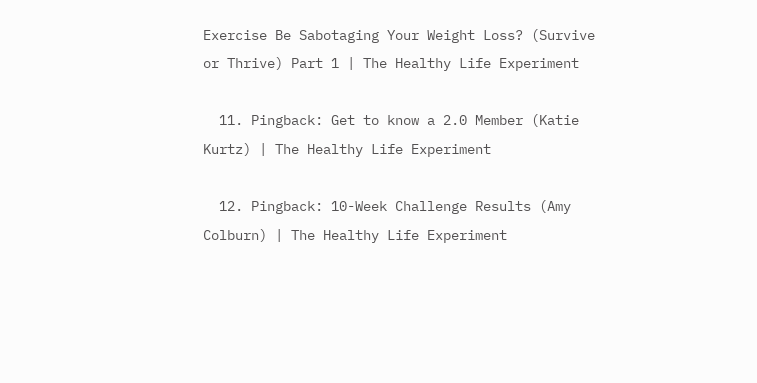Exercise Be Sabotaging Your Weight Loss? (Survive or Thrive) Part 1 | The Healthy Life Experiment

  11. Pingback: Get to know a 2.0 Member (Katie Kurtz) | The Healthy Life Experiment

  12. Pingback: 10-Week Challenge Results (Amy Colburn) | The Healthy Life Experiment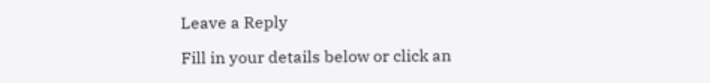Leave a Reply

Fill in your details below or click an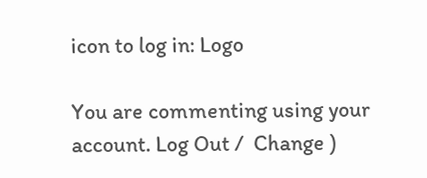icon to log in: Logo

You are commenting using your account. Log Out /  Change )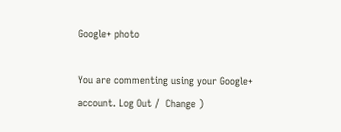Google+ photo

You are commenting using your Google+ account. Log Out /  Change )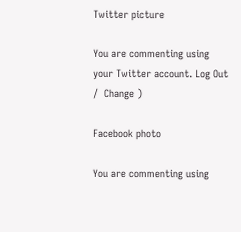Twitter picture

You are commenting using your Twitter account. Log Out /  Change )

Facebook photo

You are commenting using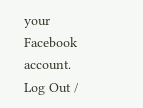your Facebook account. Log Out /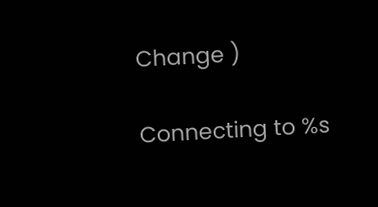Change )

Connecting to %s